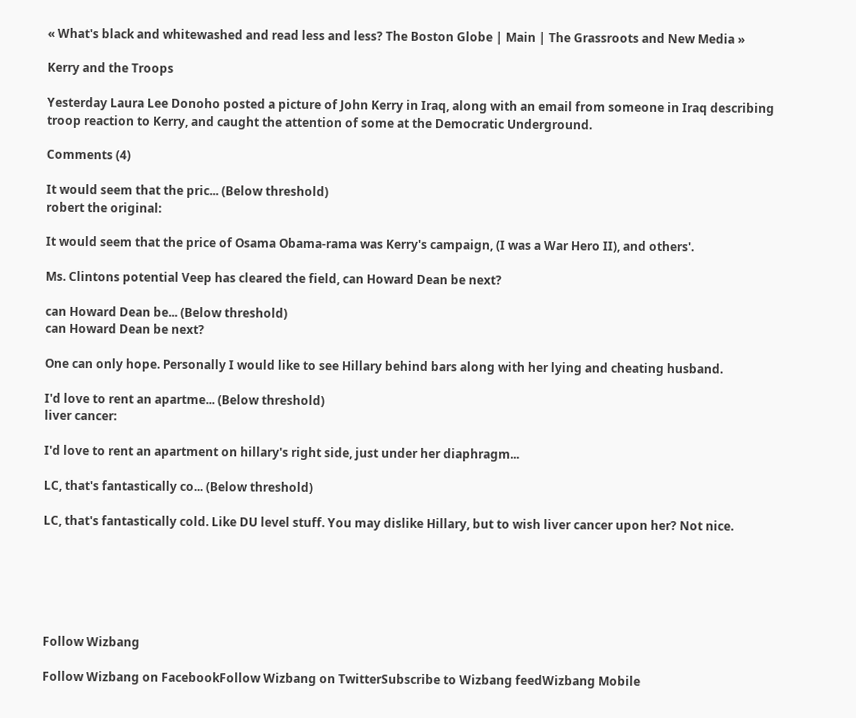« What's black and whitewashed and read less and less? The Boston Globe | Main | The Grassroots and New Media »

Kerry and the Troops

Yesterday Laura Lee Donoho posted a picture of John Kerry in Iraq, along with an email from someone in Iraq describing troop reaction to Kerry, and caught the attention of some at the Democratic Underground.

Comments (4)

It would seem that the pric... (Below threshold)
robert the original:

It would seem that the price of Osama Obama-rama was Kerry's campaign, (I was a War Hero II), and others'.

Ms. Clintons potential Veep has cleared the field, can Howard Dean be next?

can Howard Dean be... (Below threshold)
can Howard Dean be next?

One can only hope. Personally I would like to see Hillary behind bars along with her lying and cheating husband.

I'd love to rent an apartme... (Below threshold)
liver cancer:

I'd love to rent an apartment on hillary's right side, just under her diaphragm...

LC, that's fantastically co... (Below threshold)

LC, that's fantastically cold. Like DU level stuff. You may dislike Hillary, but to wish liver cancer upon her? Not nice.






Follow Wizbang

Follow Wizbang on FacebookFollow Wizbang on TwitterSubscribe to Wizbang feedWizbang Mobile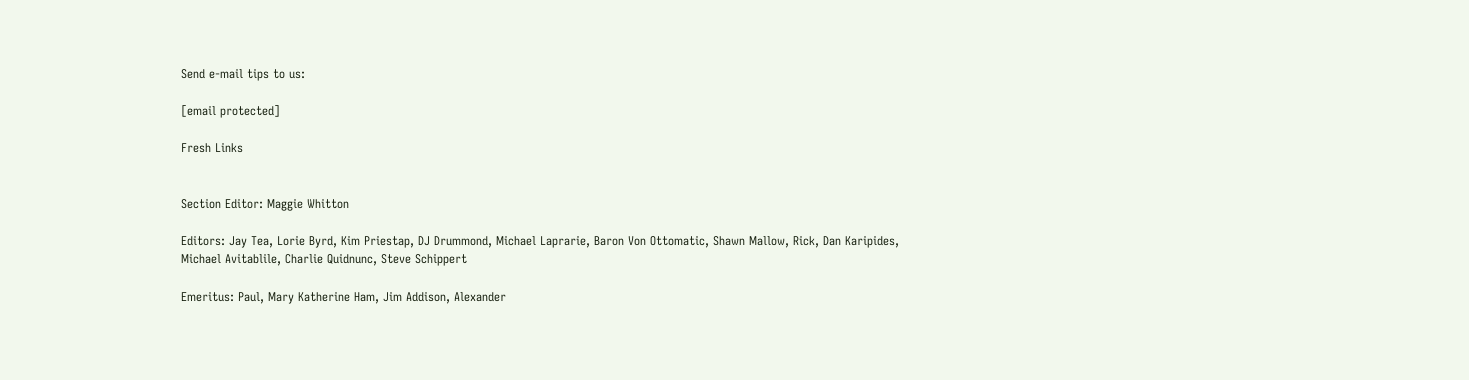Send e-mail tips to us:

[email protected]

Fresh Links


Section Editor: Maggie Whitton

Editors: Jay Tea, Lorie Byrd, Kim Priestap, DJ Drummond, Michael Laprarie, Baron Von Ottomatic, Shawn Mallow, Rick, Dan Karipides, Michael Avitablile, Charlie Quidnunc, Steve Schippert

Emeritus: Paul, Mary Katherine Ham, Jim Addison, Alexander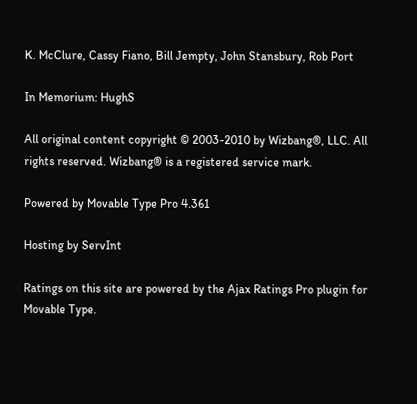K. McClure, Cassy Fiano, Bill Jempty, John Stansbury, Rob Port

In Memorium: HughS

All original content copyright © 2003-2010 by Wizbang®, LLC. All rights reserved. Wizbang® is a registered service mark.

Powered by Movable Type Pro 4.361

Hosting by ServInt

Ratings on this site are powered by the Ajax Ratings Pro plugin for Movable Type.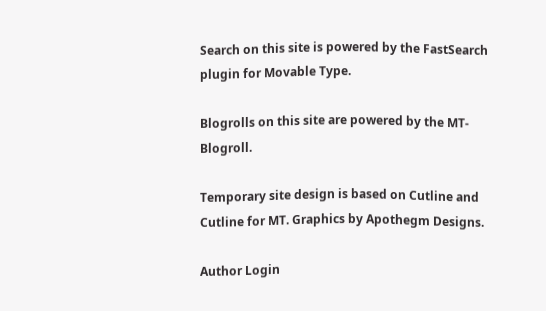Search on this site is powered by the FastSearch plugin for Movable Type.

Blogrolls on this site are powered by the MT-Blogroll.

Temporary site design is based on Cutline and Cutline for MT. Graphics by Apothegm Designs.

Author Login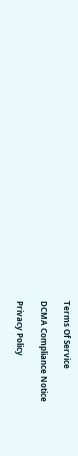Terms Of Service

DCMA Compliance Notice

Privacy Policy